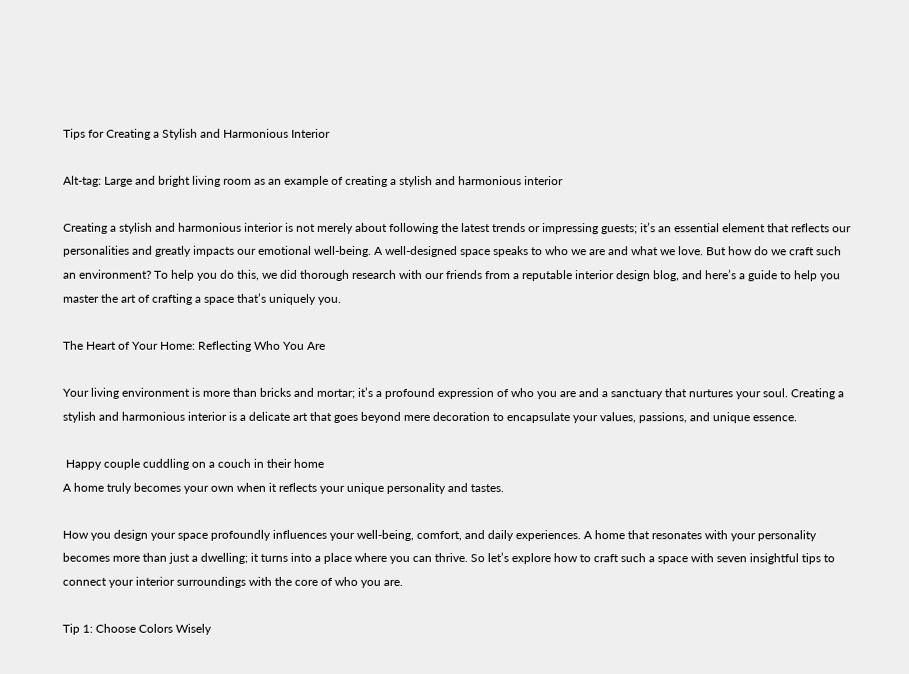Tips for Creating a Stylish and Harmonious Interior

Alt-tag: Large and bright living room as an example of creating a stylish and harmonious interior

Creating a stylish and harmonious interior is not merely about following the latest trends or impressing guests; it’s an essential element that reflects our personalities and greatly impacts our emotional well-being. A well-designed space speaks to who we are and what we love. But how do we craft such an environment? To help you do this, we did thorough research with our friends from a reputable interior design blog, and here’s a guide to help you master the art of crafting a space that’s uniquely you.

The Heart of Your Home: Reflecting Who You Are

Your living environment is more than bricks and mortar; it’s a profound expression of who you are and a sanctuary that nurtures your soul. Creating a stylish and harmonious interior is a delicate art that goes beyond mere decoration to encapsulate your values, passions, and unique essence.

 Happy couple cuddling on a couch in their home
A home truly becomes your own when it reflects your unique personality and tastes.

How you design your space profoundly influences your well-being, comfort, and daily experiences. A home that resonates with your personality becomes more than just a dwelling; it turns into a place where you can thrive. So let’s explore how to craft such a space with seven insightful tips to connect your interior surroundings with the core of who you are.

Tip 1: Choose Colors Wisely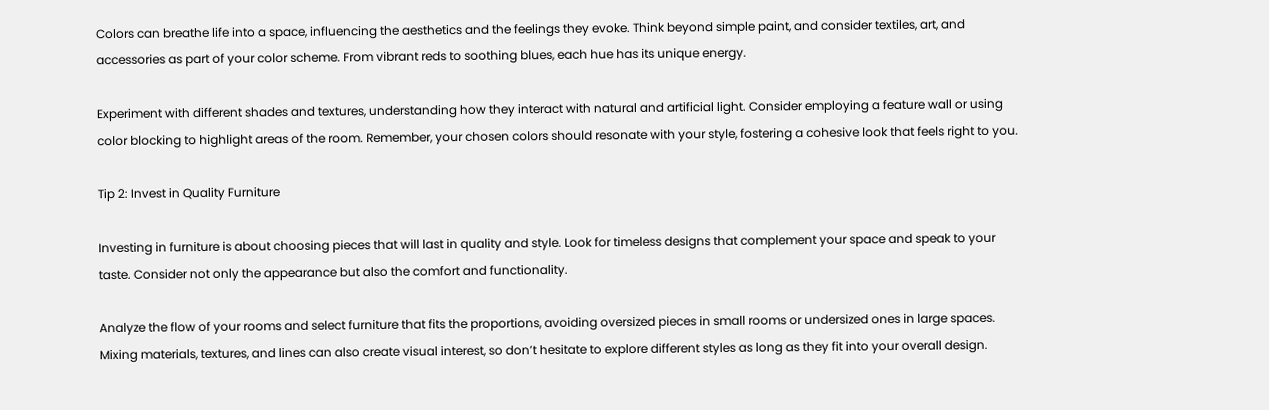Colors can breathe life into a space, influencing the aesthetics and the feelings they evoke. Think beyond simple paint, and consider textiles, art, and accessories as part of your color scheme. From vibrant reds to soothing blues, each hue has its unique energy.

Experiment with different shades and textures, understanding how they interact with natural and artificial light. Consider employing a feature wall or using color blocking to highlight areas of the room. Remember, your chosen colors should resonate with your style, fostering a cohesive look that feels right to you.

Tip 2: Invest in Quality Furniture

Investing in furniture is about choosing pieces that will last in quality and style. Look for timeless designs that complement your space and speak to your taste. Consider not only the appearance but also the comfort and functionality.

Analyze the flow of your rooms and select furniture that fits the proportions, avoiding oversized pieces in small rooms or undersized ones in large spaces. Mixing materials, textures, and lines can also create visual interest, so don’t hesitate to explore different styles as long as they fit into your overall design.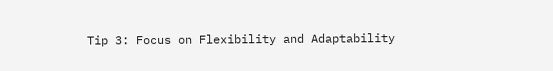Tip 3: Focus on Flexibility and Adaptability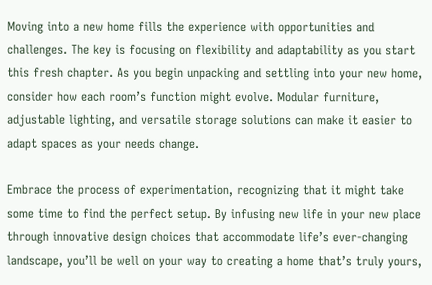Moving into a new home fills the experience with opportunities and challenges. The key is focusing on flexibility and adaptability as you start this fresh chapter. As you begin unpacking and settling into your new home, consider how each room’s function might evolve. Modular furniture, adjustable lighting, and versatile storage solutions can make it easier to adapt spaces as your needs change.

Embrace the process of experimentation, recognizing that it might take some time to find the perfect setup. By infusing new life in your new place through innovative design choices that accommodate life’s ever-changing landscape, you’ll be well on your way to creating a home that’s truly yours,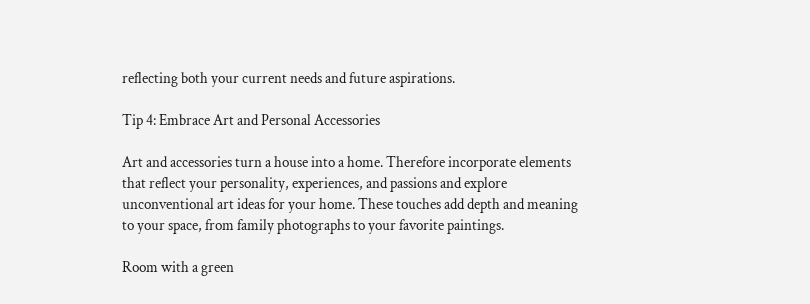reflecting both your current needs and future aspirations.

Tip 4: Embrace Art and Personal Accessories

Art and accessories turn a house into a home. Therefore incorporate elements that reflect your personality, experiences, and passions and explore unconventional art ideas for your home. These touches add depth and meaning to your space, from family photographs to your favorite paintings.

Room with a green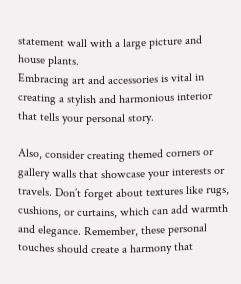statement wall with a large picture and house plants.
Embracing art and accessories is vital in creating a stylish and harmonious interior that tells your personal story.

Also, consider creating themed corners or gallery walls that showcase your interests or travels. Don’t forget about textures like rugs, cushions, or curtains, which can add warmth and elegance. Remember, these personal touches should create a harmony that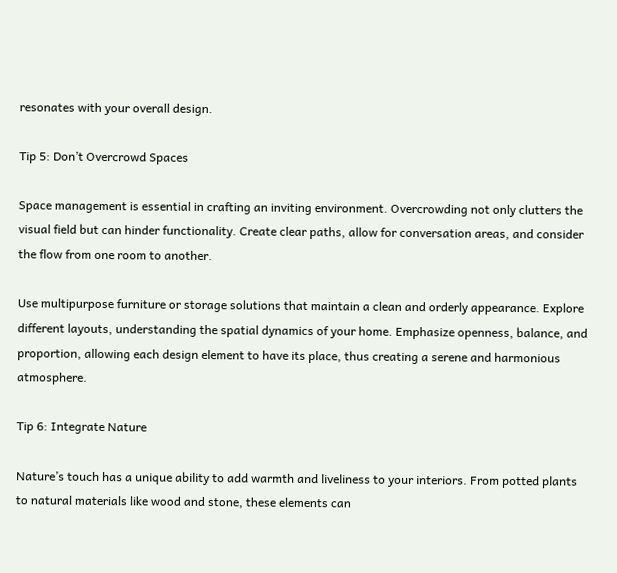resonates with your overall design.

Tip 5: Don’t Overcrowd Spaces

Space management is essential in crafting an inviting environment. Overcrowding not only clutters the visual field but can hinder functionality. Create clear paths, allow for conversation areas, and consider the flow from one room to another.

Use multipurpose furniture or storage solutions that maintain a clean and orderly appearance. Explore different layouts, understanding the spatial dynamics of your home. Emphasize openness, balance, and proportion, allowing each design element to have its place, thus creating a serene and harmonious atmosphere.

Tip 6: Integrate Nature

Nature’s touch has a unique ability to add warmth and liveliness to your interiors. From potted plants to natural materials like wood and stone, these elements can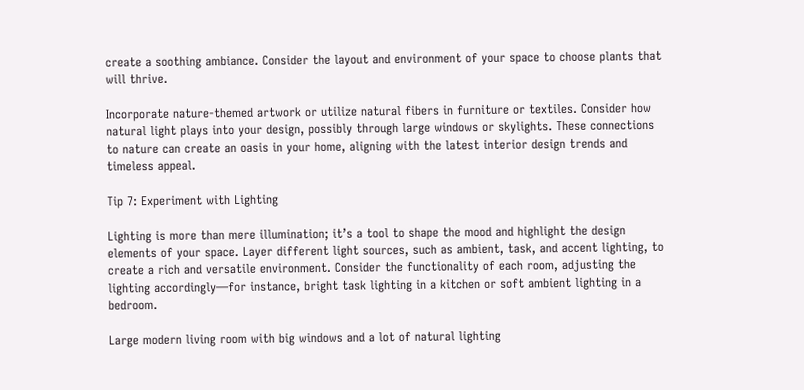create a soothing ambiance. Consider the layout and environment of your space to choose plants that will thrive.

Incorporate nature-themed artwork or utilize natural fibers in furniture or textiles. Consider how natural light plays into your design, possibly through large windows or skylights. These connections to nature can create an oasis in your home, aligning with the latest interior design trends and timeless appeal.

Tip 7: Experiment with Lighting

Lighting is more than mere illumination; it’s a tool to shape the mood and highlight the design elements of your space. Layer different light sources, such as ambient, task, and accent lighting, to create a rich and versatile environment. Consider the functionality of each room, adjusting the lighting accordingly—for instance, bright task lighting in a kitchen or soft ambient lighting in a bedroom.

Large modern living room with big windows and a lot of natural lighting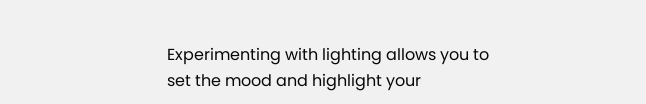Experimenting with lighting allows you to set the mood and highlight your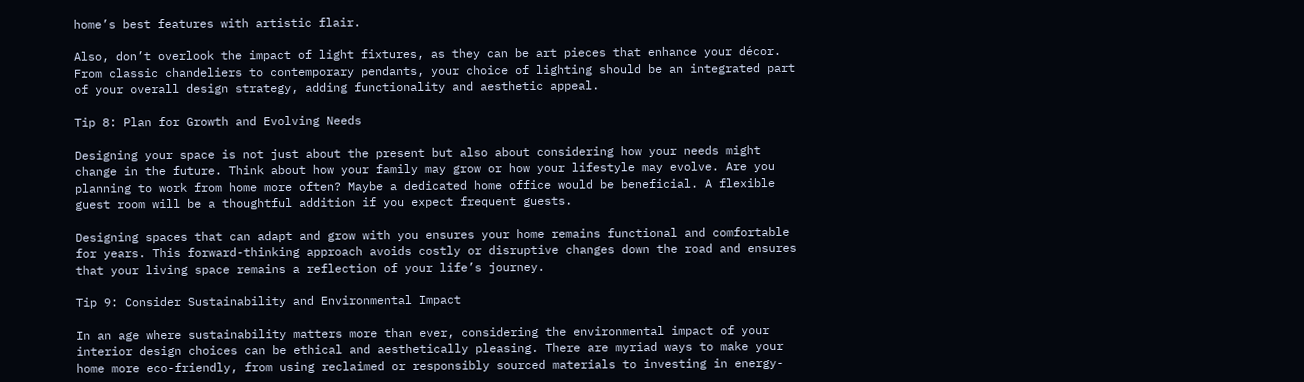home’s best features with artistic flair.

Also, don’t overlook the impact of light fixtures, as they can be art pieces that enhance your décor. From classic chandeliers to contemporary pendants, your choice of lighting should be an integrated part of your overall design strategy, adding functionality and aesthetic appeal.

Tip 8: Plan for Growth and Evolving Needs

Designing your space is not just about the present but also about considering how your needs might change in the future. Think about how your family may grow or how your lifestyle may evolve. Are you planning to work from home more often? Maybe a dedicated home office would be beneficial. A flexible guest room will be a thoughtful addition if you expect frequent guests.

Designing spaces that can adapt and grow with you ensures your home remains functional and comfortable for years. This forward-thinking approach avoids costly or disruptive changes down the road and ensures that your living space remains a reflection of your life’s journey.

Tip 9: Consider Sustainability and Environmental Impact

In an age where sustainability matters more than ever, considering the environmental impact of your interior design choices can be ethical and aesthetically pleasing. There are myriad ways to make your home more eco-friendly, from using reclaimed or responsibly sourced materials to investing in energy-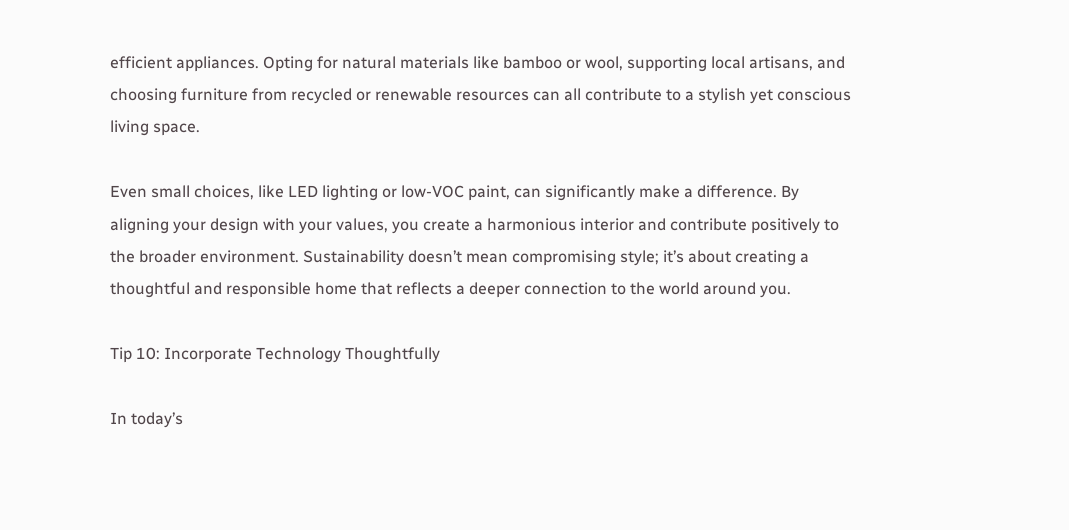efficient appliances. Opting for natural materials like bamboo or wool, supporting local artisans, and choosing furniture from recycled or renewable resources can all contribute to a stylish yet conscious living space.

Even small choices, like LED lighting or low-VOC paint, can significantly make a difference. By aligning your design with your values, you create a harmonious interior and contribute positively to the broader environment. Sustainability doesn’t mean compromising style; it’s about creating a thoughtful and responsible home that reflects a deeper connection to the world around you.

Tip 10: Incorporate Technology Thoughtfully

In today’s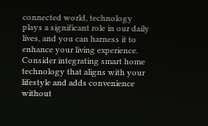connected world, technology plays a significant role in our daily lives, and you can harness it to enhance your living experience. Consider integrating smart home technology that aligns with your lifestyle and adds convenience without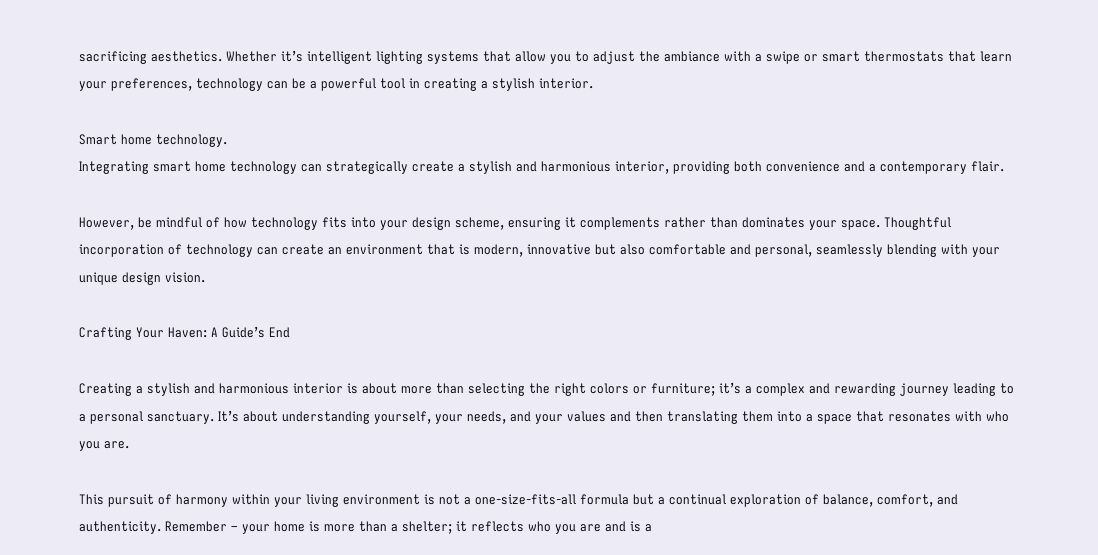sacrificing aesthetics. Whether it’s intelligent lighting systems that allow you to adjust the ambiance with a swipe or smart thermostats that learn your preferences, technology can be a powerful tool in creating a stylish interior.

Smart home technology.
Integrating smart home technology can strategically create a stylish and harmonious interior, providing both convenience and a contemporary flair.

However, be mindful of how technology fits into your design scheme, ensuring it complements rather than dominates your space. Thoughtful incorporation of technology can create an environment that is modern, innovative but also comfortable and personal, seamlessly blending with your unique design vision.

Crafting Your Haven: A Guide’s End

Creating a stylish and harmonious interior is about more than selecting the right colors or furniture; it’s a complex and rewarding journey leading to a personal sanctuary. It’s about understanding yourself, your needs, and your values and then translating them into a space that resonates with who you are.

This pursuit of harmony within your living environment is not a one-size-fits-all formula but a continual exploration of balance, comfort, and authenticity. Remember – your home is more than a shelter; it reflects who you are and is a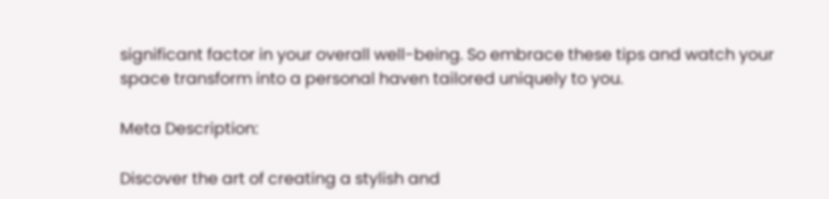significant factor in your overall well-being. So embrace these tips and watch your space transform into a personal haven tailored uniquely to you.

Meta Description:

Discover the art of creating a stylish and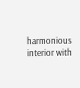harmonious interior with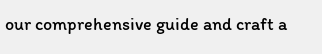our comprehensive guide and craft a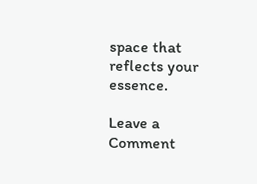space that reflects your essence.

Leave a Comment